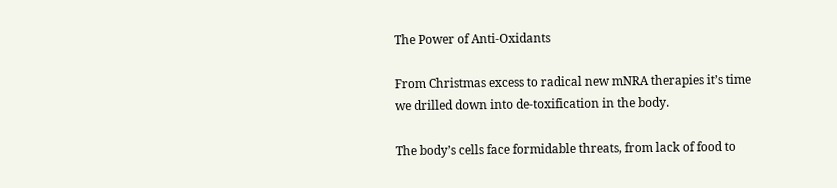The Power of Anti-Oxidants

From Christmas excess to radical new mNRA therapies it’s time we drilled down into de-toxification in the body.

The body’s cells face formidable threats, from lack of food to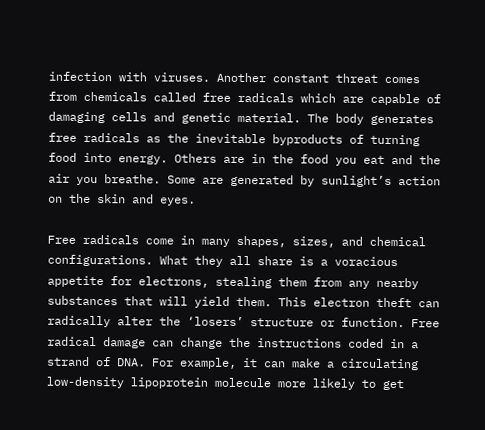infection with viruses. Another constant threat comes from chemicals called free radicals which are capable of damaging cells and genetic material. The body generates free radicals as the inevitable byproducts of turning food into energy. Others are in the food you eat and the air you breathe. Some are generated by sunlight’s action on the skin and eyes.

Free radicals come in many shapes, sizes, and chemical configurations. What they all share is a voracious appetite for electrons, stealing them from any nearby substances that will yield them. This electron theft can radically alter the ‘losers’ structure or function. Free radical damage can change the instructions coded in a strand of DNA. For example, it can make a circulating low-density lipoprotein molecule more likely to get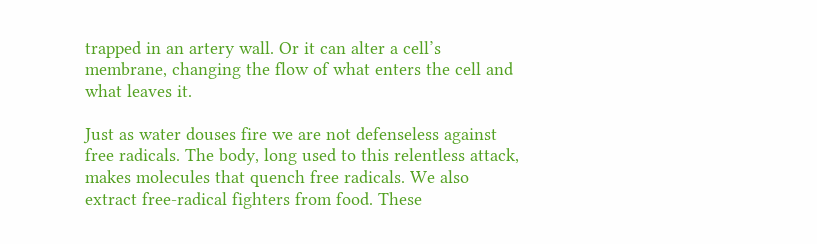trapped in an artery wall. Or it can alter a cell’s membrane, changing the flow of what enters the cell and what leaves it.

Just as water douses fire we are not defenseless against free radicals. The body, long used to this relentless attack, makes molecules that quench free radicals. We also extract free-radical fighters from food. These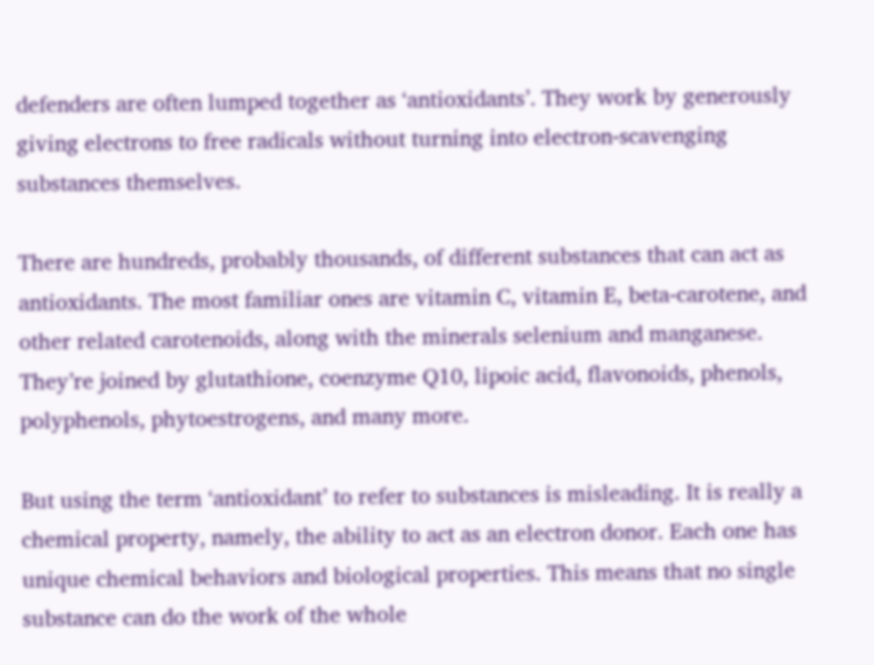defenders are often lumped together as ‘antioxidants’. They work by generously giving electrons to free radicals without turning into electron-scavenging substances themselves.

There are hundreds, probably thousands, of different substances that can act as antioxidants. The most familiar ones are vitamin C, vitamin E, beta-carotene, and other related carotenoids, along with the minerals selenium and manganese. They’re joined by glutathione, coenzyme Q10, lipoic acid, flavonoids, phenols, polyphenols, phytoestrogens, and many more.

But using the term ‘antioxidant’ to refer to substances is misleading. It is really a chemical property, namely, the ability to act as an electron donor. Each one has unique chemical behaviors and biological properties. This means that no single substance can do the work of the whole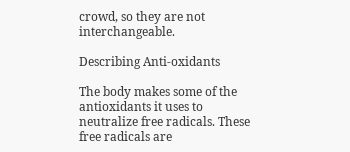crowd, so they are not interchangeable.

Describing Anti-oxidants

The body makes some of the antioxidants it uses to neutralize free radicals. These free radicals are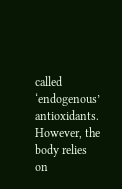called ‘endogenous’ antioxidants. However, the body relies on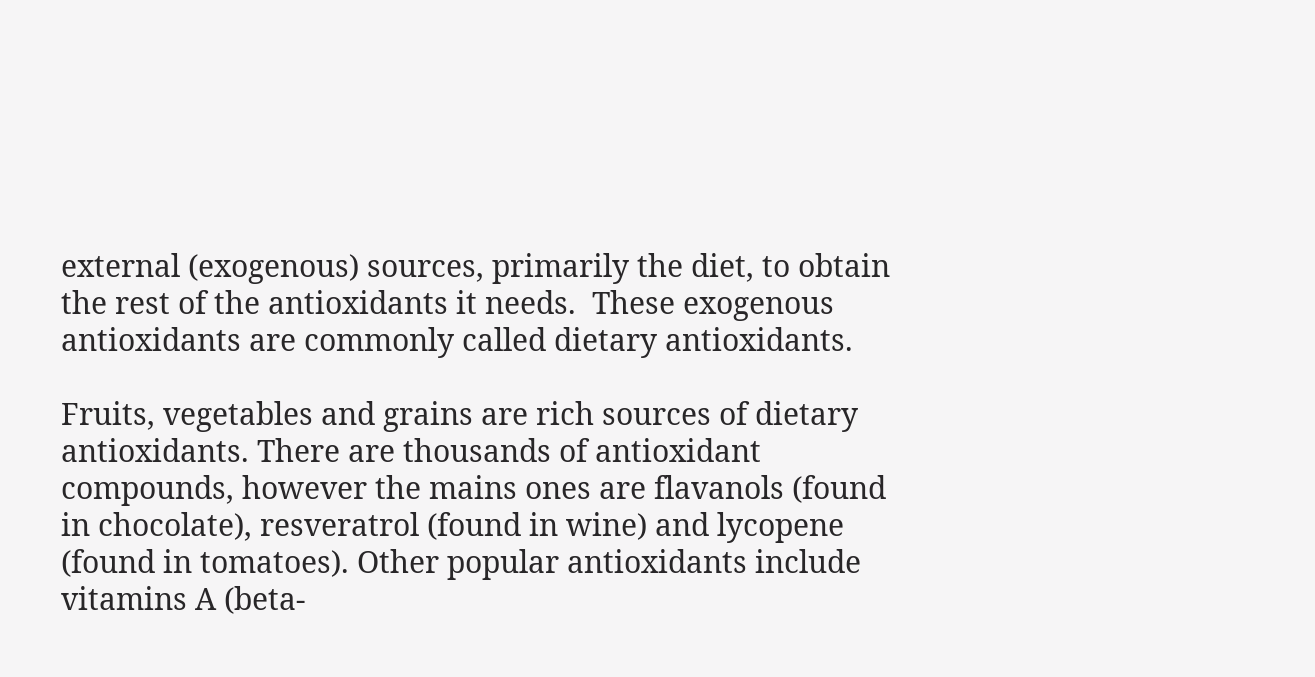external (exogenous) sources, primarily the diet, to obtain the rest of the antioxidants it needs.  These exogenous antioxidants are commonly called dietary antioxidants.

Fruits, vegetables and grains are rich sources of dietary antioxidants. There are thousands of antioxidant compounds, however the mains ones are flavanols (found in chocolate), resveratrol (found in wine) and lycopene (found in tomatoes). Other popular antioxidants include vitamins A (beta-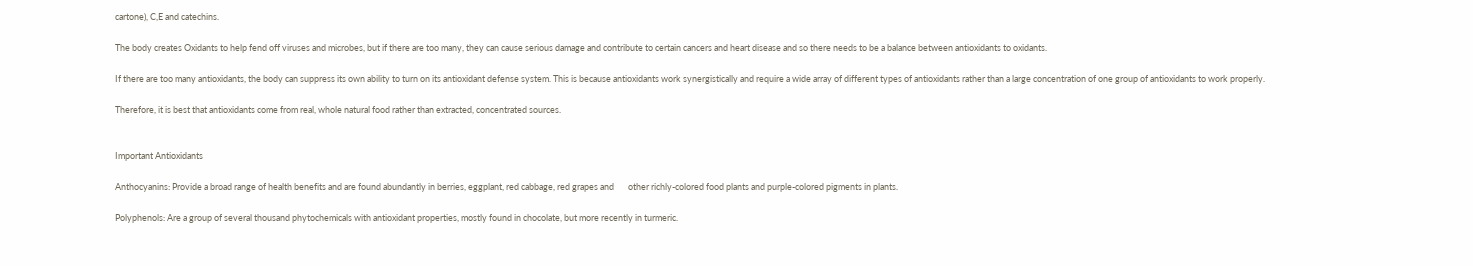cartone), C,E and catechins.

The body creates Oxidants to help fend off viruses and microbes, but if there are too many, they can cause serious damage and contribute to certain cancers and heart disease and so there needs to be a balance between antioxidants to oxidants.

If there are too many antioxidants, the body can suppress its own ability to turn on its antioxidant defense system. This is because antioxidants work synergistically and require a wide array of different types of antioxidants rather than a large concentration of one group of antioxidants to work properly.

Therefore, it is best that antioxidants come from real, whole natural food rather than extracted, concentrated sources.


Important Antioxidants

Anthocyanins: Provide a broad range of health benefits and are found abundantly in berries, eggplant, red cabbage, red grapes and       other richly-colored food plants and purple-colored pigments in plants.

Polyphenols: Are a group of several thousand phytochemicals with antioxidant properties, mostly found in chocolate, but more recently in turmeric.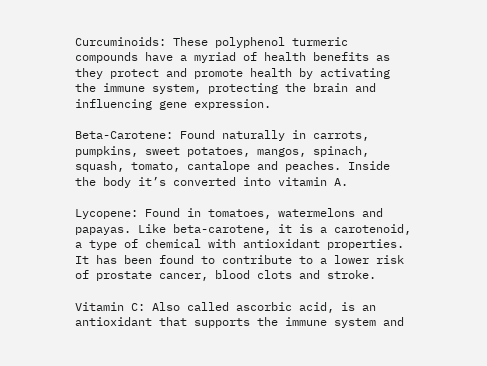Curcuminoids: These polyphenol turmeric compounds have a myriad of health benefits as they protect and promote health by activating the immune system, protecting the brain and influencing gene expression.

Beta-Carotene: Found naturally in carrots, pumpkins, sweet potatoes, mangos, spinach, squash, tomato, cantalope and peaches. Inside the body it’s converted into vitamin A.

Lycopene: Found in tomatoes, watermelons and papayas. Like beta-carotene, it is a carotenoid, a type of chemical with antioxidant properties. It has been found to contribute to a lower risk of prostate cancer, blood clots and stroke.

Vitamin C: Also called ascorbic acid, is an antioxidant that supports the immune system and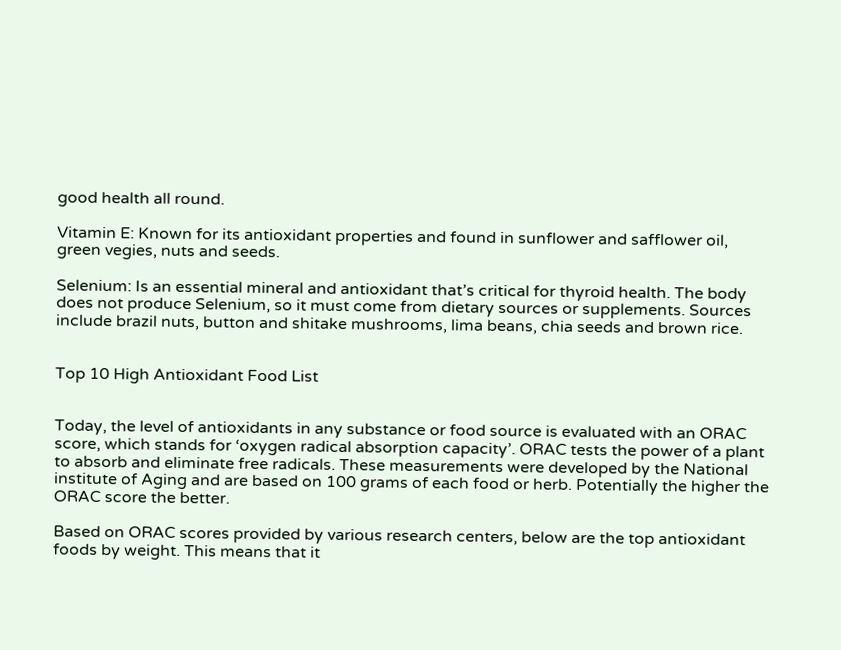good health all round.

Vitamin E: Known for its antioxidant properties and found in sunflower and safflower oil, green vegies, nuts and seeds.

Selenium: Is an essential mineral and antioxidant that’s critical for thyroid health. The body does not produce Selenium, so it must come from dietary sources or supplements. Sources include brazil nuts, button and shitake mushrooms, lima beans, chia seeds and brown rice.


Top 10 High Antioxidant Food List


Today, the level of antioxidants in any substance or food source is evaluated with an ORAC score, which stands for ‘oxygen radical absorption capacity’. ORAC tests the power of a plant to absorb and eliminate free radicals. These measurements were developed by the National institute of Aging and are based on 100 grams of each food or herb. Potentially the higher the ORAC score the better.

Based on ORAC scores provided by various research centers, below are the top antioxidant foods by weight. This means that it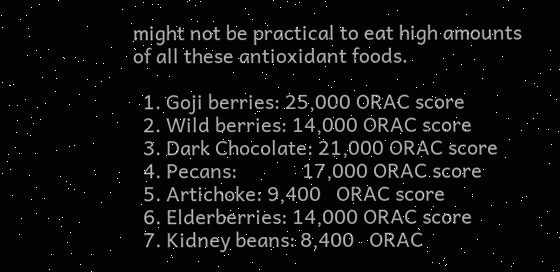might not be practical to eat high amounts of all these antioxidant foods.

  1. Goji berries: 25,000 ORAC score
  2. Wild berries: 14,000 ORAC score
  3. Dark Chocolate: 21,000 ORAC score
  4. Pecans:             17,000 ORAC score
  5. Artichoke: 9,400   ORAC score
  6. Elderberries: 14,000 ORAC score
  7. Kidney beans: 8,400   ORAC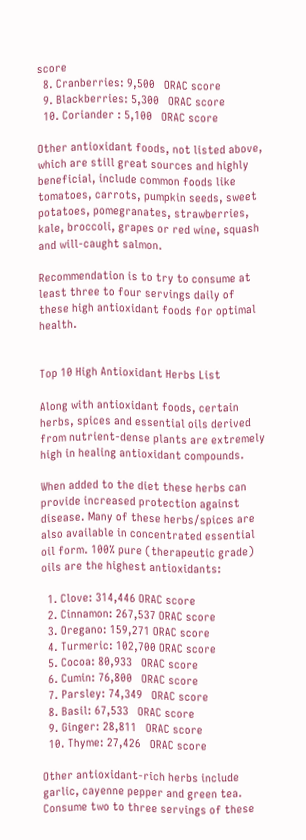score
  8. Cranberries: 9,500   ORAC score
  9. Blackberries: 5,300   ORAC score
  10. Coriander : 5,100   ORAC score

Other antioxidant foods, not listed above, which are still great sources and highly beneficial, include common foods like tomatoes, carrots, pumpkin seeds, sweet potatoes, pomegranates, strawberries, kale, broccoli, grapes or red wine, squash and will-caught salmon.

Recommendation is to try to consume at least three to four servings daily of these high antioxidant foods for optimal health.


Top 10 High Antioxidant Herbs List

Along with antioxidant foods, certain herbs, spices and essential oils derived from nutrient-dense plants are extremely high in healing antioxidant compounds.

When added to the diet these herbs can provide increased protection against disease. Many of these herbs/spices are also available in concentrated essential oil form. 100% pure (therapeutic grade) oils are the highest antioxidants:

  1. Clove: 314,446 ORAC score
  2. Cinnamon: 267,537 ORAC score
  3. Oregano: 159,271 ORAC score
  4. Turmeric: 102,700 ORAC score
  5. Cocoa: 80,933   ORAC score
  6. Cumin: 76,800   ORAC score
  7. Parsley: 74,349   ORAC score
  8. Basil: 67,533   ORAC score
  9. Ginger: 28,811   ORAC score
  10. Thyme: 27,426   ORAC score

Other antioxidant-rich herbs include garlic, cayenne pepper and green tea.  Consume two to three servings of these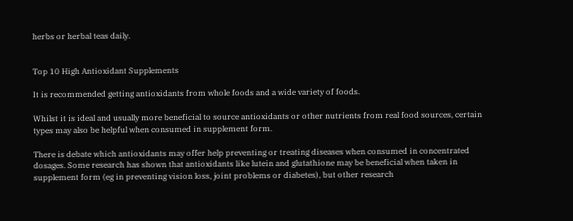herbs or herbal teas daily.


Top 10 High Antioxidant Supplements

It is recommended getting antioxidants from whole foods and a wide variety of foods.

Whilst it is ideal and usually more beneficial to source antioxidants or other nutrients from real food sources, certain types may also be helpful when consumed in supplement form.

There is debate which antioxidants may offer help preventing or treating diseases when consumed in concentrated dosages. Some research has shown that antioxidants like lutein and glutathione may be beneficial when taken in supplement form (eg in preventing vision loss, joint problems or diabetes), but other research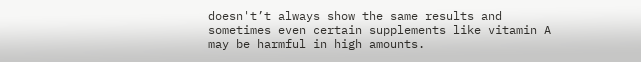doesn't’t always show the same results and sometimes even certain supplements like vitamin A may be harmful in high amounts.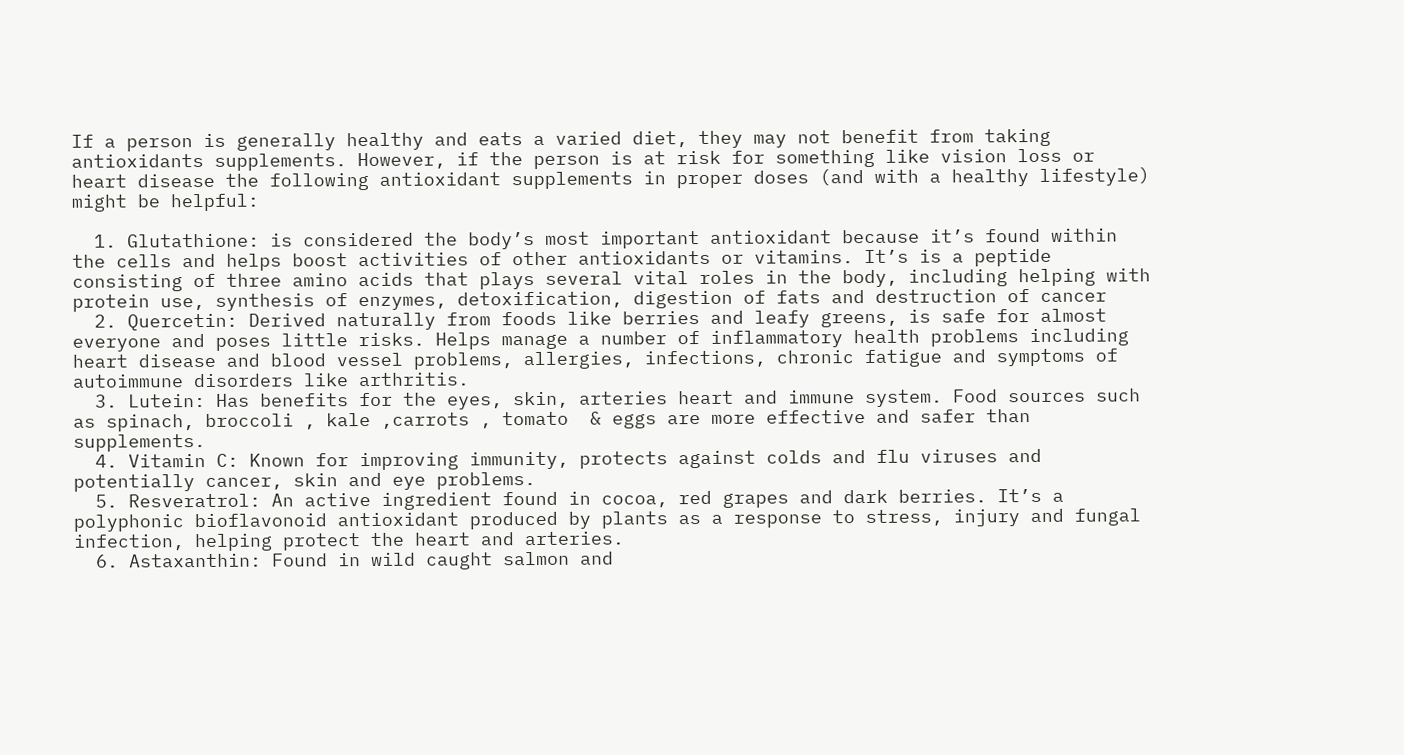If a person is generally healthy and eats a varied diet, they may not benefit from taking antioxidants supplements. However, if the person is at risk for something like vision loss or heart disease the following antioxidant supplements in proper doses (and with a healthy lifestyle) might be helpful:

  1. Glutathione: is considered the body’s most important antioxidant because it’s found within the cells and helps boost activities of other antioxidants or vitamins. It’s is a peptide consisting of three amino acids that plays several vital roles in the body, including helping with protein use, synthesis of enzymes, detoxification, digestion of fats and destruction of cancer
  2. Quercetin: Derived naturally from foods like berries and leafy greens, is safe for almost everyone and poses little risks. Helps manage a number of inflammatory health problems including heart disease and blood vessel problems, allergies, infections, chronic fatigue and symptoms of autoimmune disorders like arthritis.
  3. Lutein: Has benefits for the eyes, skin, arteries heart and immune system. Food sources such as spinach, broccoli , kale ,carrots , tomato  & eggs are more effective and safer than supplements.
  4. Vitamin C: Known for improving immunity, protects against colds and flu viruses and potentially cancer, skin and eye problems.
  5. Resveratrol: An active ingredient found in cocoa, red grapes and dark berries. It’s a polyphonic bioflavonoid antioxidant produced by plants as a response to stress, injury and fungal infection, helping protect the heart and arteries.
  6. Astaxanthin: Found in wild caught salmon and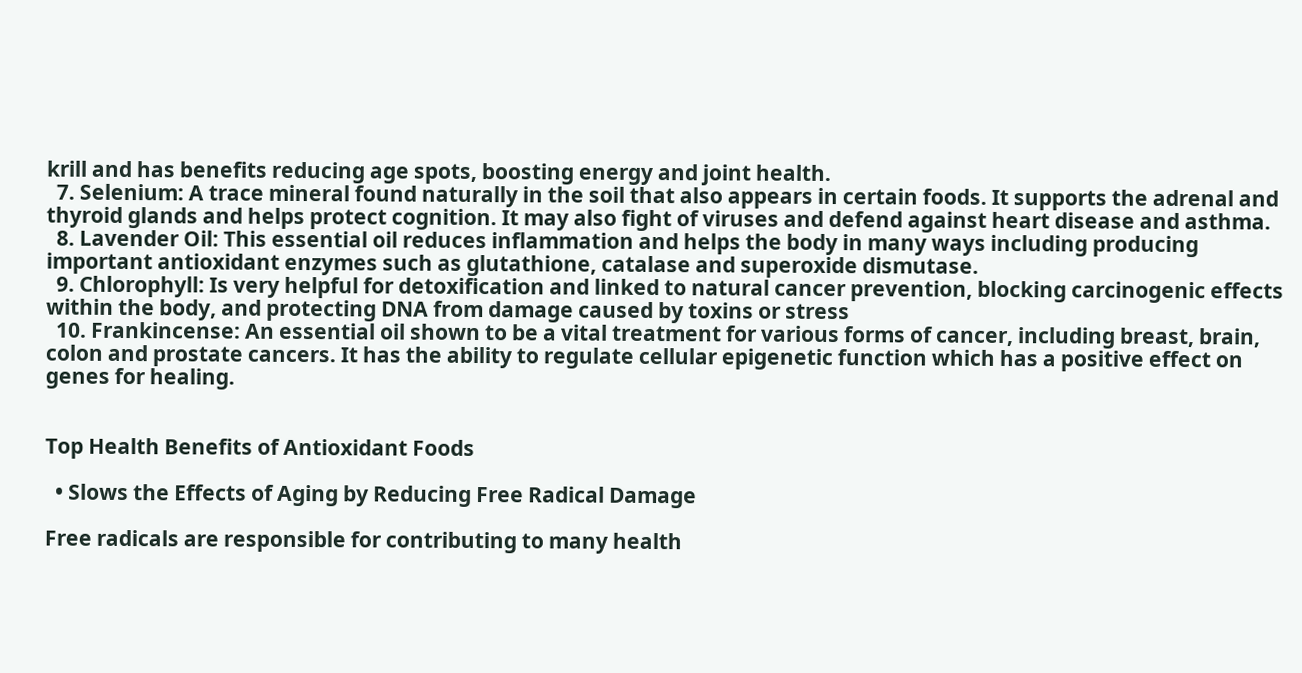krill and has benefits reducing age spots, boosting energy and joint health.
  7. Selenium: A trace mineral found naturally in the soil that also appears in certain foods. It supports the adrenal and thyroid glands and helps protect cognition. It may also fight of viruses and defend against heart disease and asthma.
  8. Lavender Oil: This essential oil reduces inflammation and helps the body in many ways including producing important antioxidant enzymes such as glutathione, catalase and superoxide dismutase.
  9. Chlorophyll: Is very helpful for detoxification and linked to natural cancer prevention, blocking carcinogenic effects within the body, and protecting DNA from damage caused by toxins or stress
  10. Frankincense: An essential oil shown to be a vital treatment for various forms of cancer, including breast, brain, colon and prostate cancers. It has the ability to regulate cellular epigenetic function which has a positive effect on genes for healing.


Top Health Benefits of Antioxidant Foods

  • Slows the Effects of Aging by Reducing Free Radical Damage

Free radicals are responsible for contributing to many health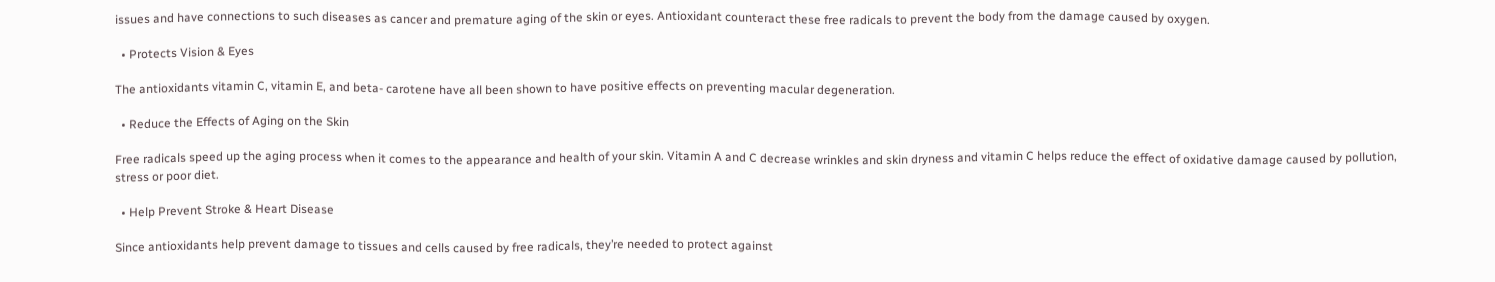issues and have connections to such diseases as cancer and premature aging of the skin or eyes. Antioxidant counteract these free radicals to prevent the body from the damage caused by oxygen.

  • Protects Vision & Eyes

The antioxidants vitamin C, vitamin E, and beta- carotene have all been shown to have positive effects on preventing macular degeneration.

  • Reduce the Effects of Aging on the Skin

Free radicals speed up the aging process when it comes to the appearance and health of your skin. Vitamin A and C decrease wrinkles and skin dryness and vitamin C helps reduce the effect of oxidative damage caused by pollution, stress or poor diet.

  • Help Prevent Stroke & Heart Disease

Since antioxidants help prevent damage to tissues and cells caused by free radicals, they’re needed to protect against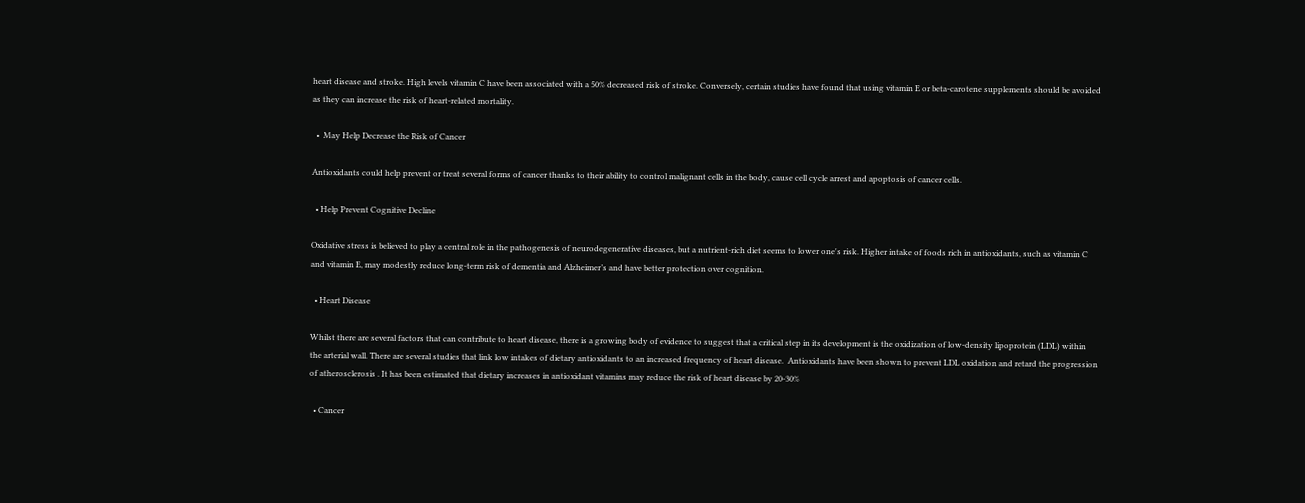heart disease and stroke. High levels vitamin C have been associated with a 50% decreased risk of stroke. Conversely, certain studies have found that using vitamin E or beta-carotene supplements should be avoided as they can increase the risk of heart-related mortality.

  •  May Help Decrease the Risk of Cancer

Antioxidants could help prevent or treat several forms of cancer thanks to their ability to control malignant cells in the body, cause cell cycle arrest and apoptosis of cancer cells.

  • Help Prevent Cognitive Decline

Oxidative stress is believed to play a central role in the pathogenesis of neurodegenerative diseases, but a nutrient-rich diet seems to lower one's risk. Higher intake of foods rich in antioxidants, such as vitamin C and vitamin E, may modestly reduce long-term risk of dementia and Alzheimer’s and have better protection over cognition.

  • Heart Disease

Whilst there are several factors that can contribute to heart disease, there is a growing body of evidence to suggest that a critical step in its development is the oxidization of low-density lipoprotein (LDL) within the arterial wall. There are several studies that link low intakes of dietary antioxidants to an increased frequency of heart disease.  Antioxidants have been shown to prevent LDL oxidation and retard the progression of atherosclerosis . It has been estimated that dietary increases in antioxidant vitamins may reduce the risk of heart disease by 20-30%

  • Cancer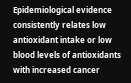Epidemiological evidence consistently relates low antioxidant intake or low blood levels of antioxidants with increased cancer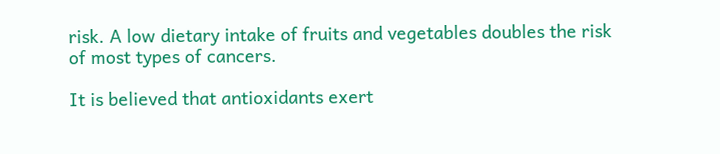risk. A low dietary intake of fruits and vegetables doubles the risk of most types of cancers.

It is believed that antioxidants exert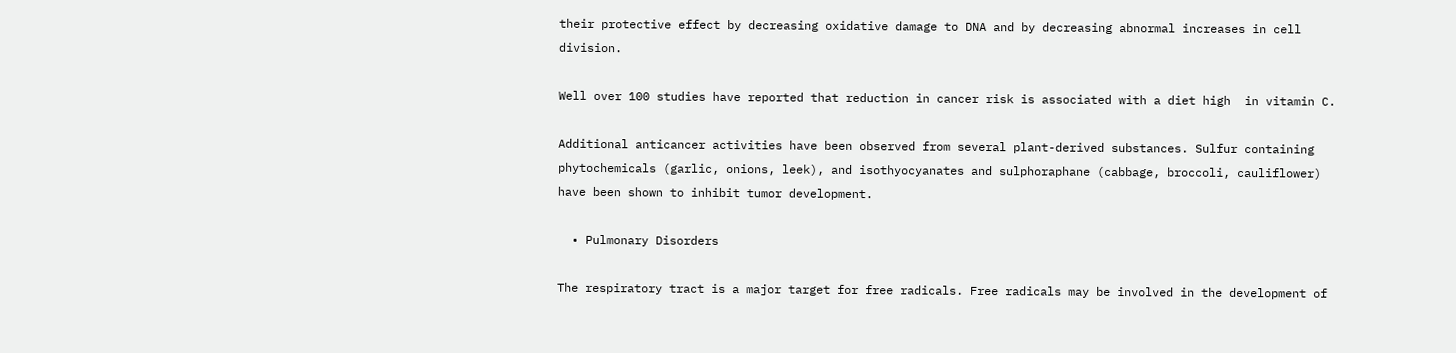their protective effect by decreasing oxidative damage to DNA and by decreasing abnormal increases in cell division.

Well over 100 studies have reported that reduction in cancer risk is associated with a diet high  in vitamin C.

Additional anticancer activities have been observed from several plant-derived substances. Sulfur containing phytochemicals (garlic, onions, leek), and isothyocyanates and sulphoraphane (cabbage, broccoli, cauliflower) have been shown to inhibit tumor development.

  • Pulmonary Disorders

The respiratory tract is a major target for free radicals. Free radicals may be involved in the development of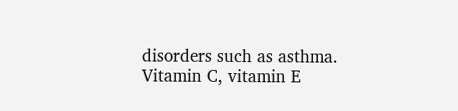disorders such as asthma. Vitamin C, vitamin E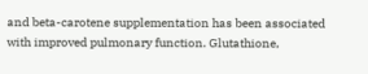and beta-carotene supplementation has been associated with improved pulmonary function. Glutathione,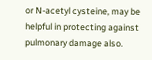or N-acetyl cysteine, may be helpful in protecting against pulmonary damage also.